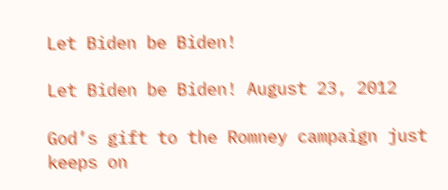Let Biden be Biden!

Let Biden be Biden! August 23, 2012

God’s gift to the Romney campaign just keeps on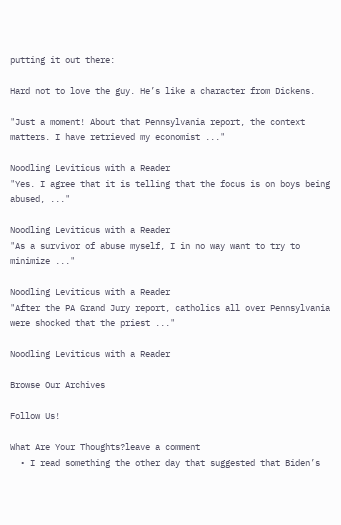putting it out there:

Hard not to love the guy. He’s like a character from Dickens.

"Just a moment! About that Pennsylvania report, the context matters. I have retrieved my economist ..."

Noodling Leviticus with a Reader
"Yes. I agree that it is telling that the focus is on boys being abused, ..."

Noodling Leviticus with a Reader
"As a survivor of abuse myself, I in no way want to try to minimize ..."

Noodling Leviticus with a Reader
"After the PA Grand Jury report, catholics all over Pennsylvania were shocked that the priest ..."

Noodling Leviticus with a Reader

Browse Our Archives

Follow Us!

What Are Your Thoughts?leave a comment
  • I read something the other day that suggested that Biden’s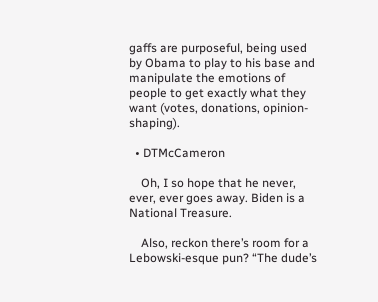gaffs are purposeful, being used by Obama to play to his base and manipulate the emotions of people to get exactly what they want (votes, donations, opinion-shaping).

  • DTMcCameron

    Oh, I so hope that he never, ever, ever goes away. Biden is a National Treasure.

    Also, reckon there’s room for a Lebowski-esque pun? “The dude’s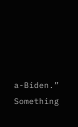a-Biden.” Something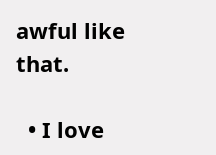awful like that.

  • I love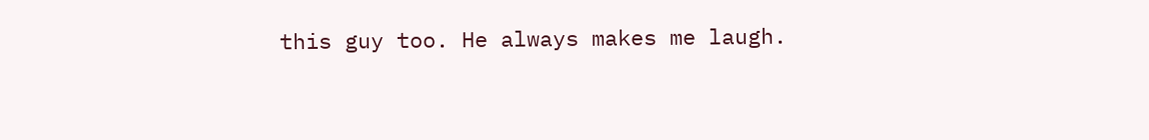this guy too. He always makes me laugh.